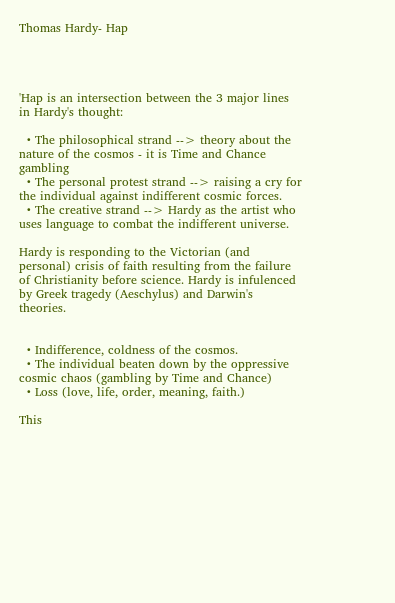Thomas Hardy- Hap




'Hap is an intersection between the 3 major lines in Hardy's thought:

  • The philosophical strand --> theory about the nature of the cosmos - it is Time and Chance gambling
  • The personal protest strand --> raising a cry for the individual against indifferent cosmic forces.
  • The creative strand --> Hardy as the artist who uses language to combat the indifferent universe.

Hardy is responding to the Victorian (and personal) crisis of faith resulting from the failure of Christianity before science. Hardy is infulenced by Greek tragedy (Aeschylus) and Darwin's theories.


  • Indifference, coldness of the cosmos.
  • The individual beaten down by the oppressive cosmic chaos (gambling by Time and Chance)
  • Loss (love, life, order, meaning, faith.)

This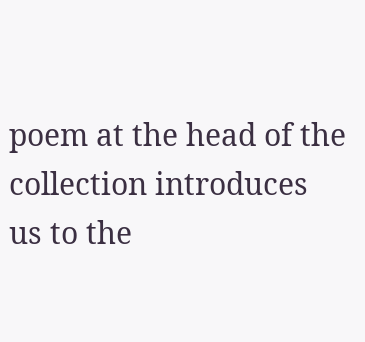poem at the head of the collection introduces us to the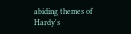abiding themes of Hardy's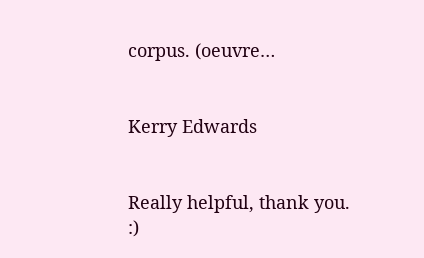corpus. (oeuvre…


Kerry Edwards


Really helpful, thank you. :)